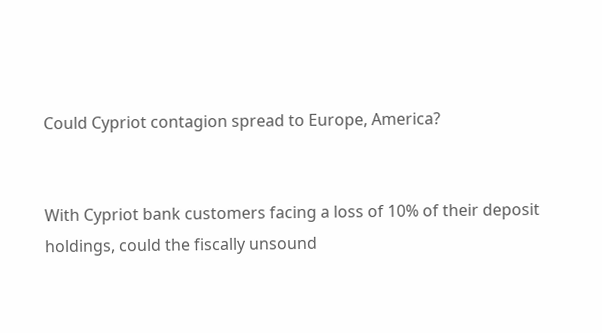Could Cypriot contagion spread to Europe, America?


With Cypriot bank customers facing a loss of 10% of their deposit holdings, could the fiscally unsound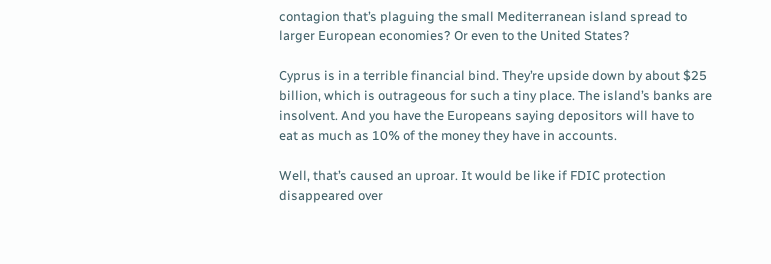contagion that’s plaguing the small Mediterranean island spread to larger European economies? Or even to the United States?

Cyprus is in a terrible financial bind. They’re upside down by about $25 billion, which is outrageous for such a tiny place. The island’s banks are insolvent. And you have the Europeans saying depositors will have to eat as much as 10% of the money they have in accounts.

Well, that’s caused an uproar. It would be like if FDIC protection disappeared over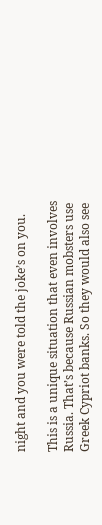night and you were told the joke’s on you.

This is a unique situation that even involves Russia. That’s because Russian mobsters use Greek Cypriot banks. So they would also see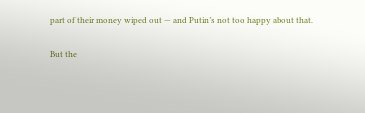part of their money wiped out — and Putin’s not too happy about that.

But the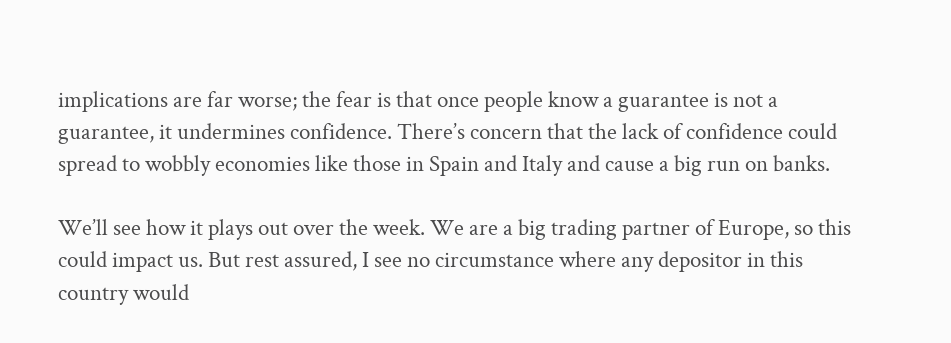implications are far worse; the fear is that once people know a guarantee is not a guarantee, it undermines confidence. There’s concern that the lack of confidence could spread to wobbly economies like those in Spain and Italy and cause a big run on banks.

We’ll see how it plays out over the week. We are a big trading partner of Europe, so this could impact us. But rest assured, I see no circumstance where any depositor in this country would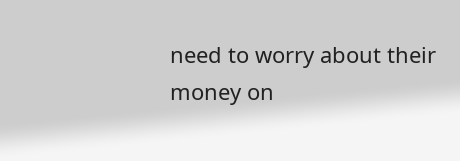need to worry about their money on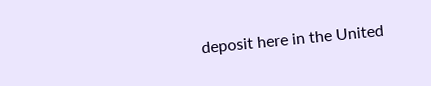deposit here in the United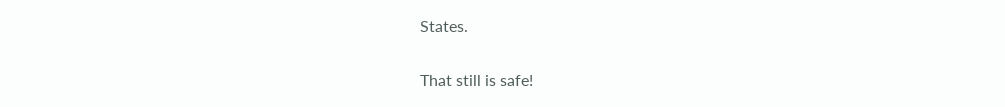States.

That still is safe!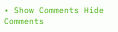• Show Comments Hide Comments